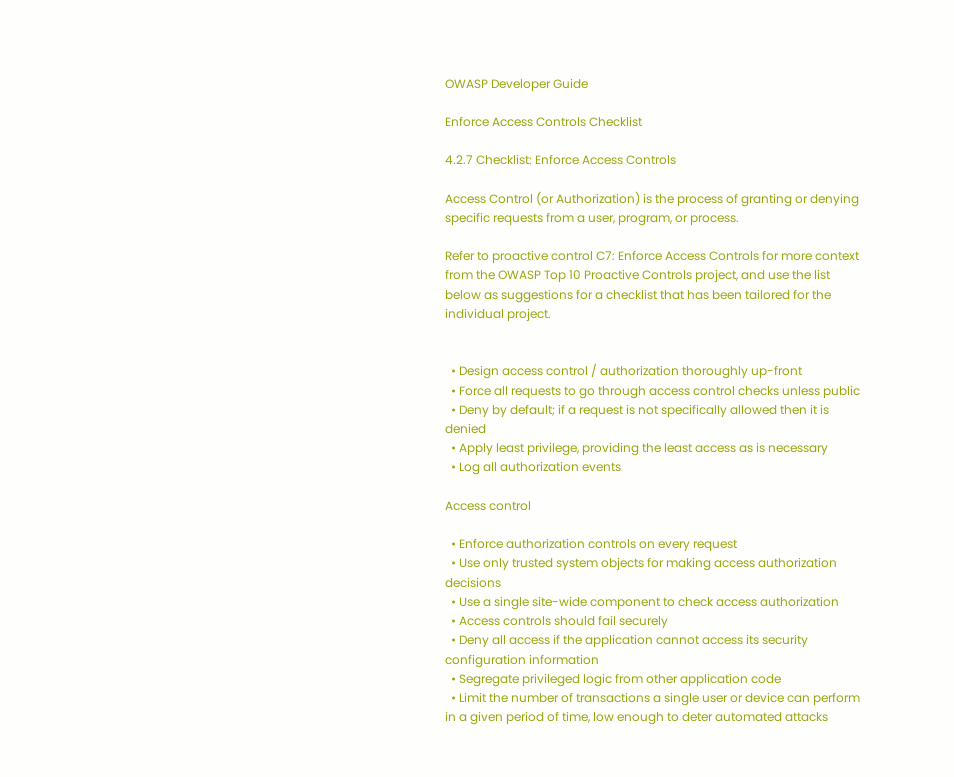OWASP Developer Guide

Enforce Access Controls Checklist

4.2.7 Checklist: Enforce Access Controls

Access Control (or Authorization) is the process of granting or denying specific requests from a user, program, or process.

Refer to proactive control C7: Enforce Access Controls for more context from the OWASP Top 10 Proactive Controls project, and use the list below as suggestions for a checklist that has been tailored for the individual project.


  • Design access control / authorization thoroughly up-front
  • Force all requests to go through access control checks unless public
  • Deny by default; if a request is not specifically allowed then it is denied
  • Apply least privilege, providing the least access as is necessary
  • Log all authorization events

Access control

  • Enforce authorization controls on every request
  • Use only trusted system objects for making access authorization decisions
  • Use a single site-wide component to check access authorization
  • Access controls should fail securely
  • Deny all access if the application cannot access its security configuration information
  • Segregate privileged logic from other application code
  • Limit the number of transactions a single user or device can perform in a given period of time, low enough to deter automated attacks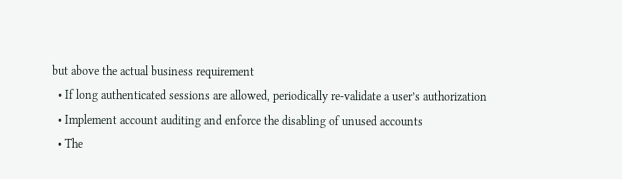but above the actual business requirement
  • If long authenticated sessions are allowed, periodically re-validate a user’s authorization
  • Implement account auditing and enforce the disabling of unused accounts
  • The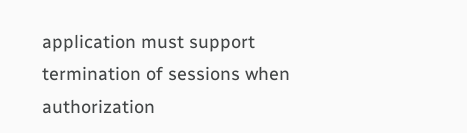application must support termination of sessions when authorization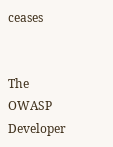ceases


The OWASP Developer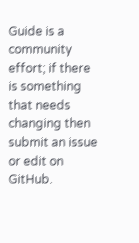Guide is a community effort; if there is something that needs changing then submit an issue or edit on GitHub.